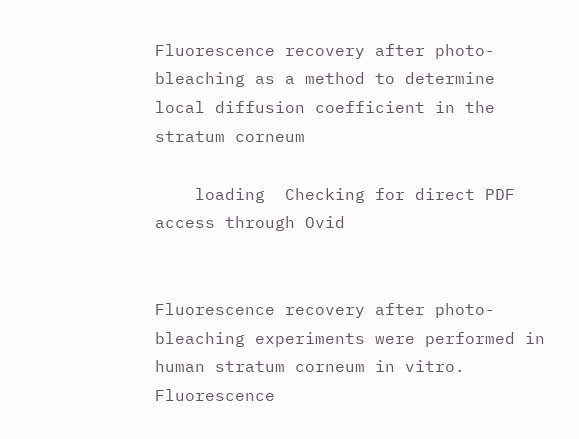Fluorescence recovery after photo-bleaching as a method to determine local diffusion coefficient in the stratum corneum

    loading  Checking for direct PDF access through Ovid


Fluorescence recovery after photo-bleaching experiments were performed in human stratum corneum in vitro. Fluorescence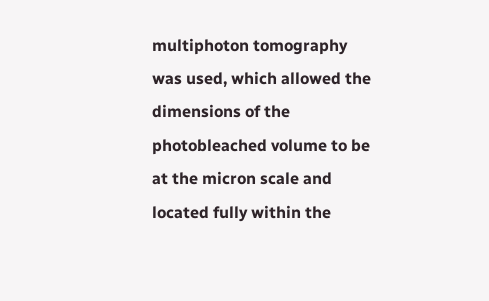multiphoton tomography was used, which allowed the dimensions of the photobleached volume to be at the micron scale and located fully within the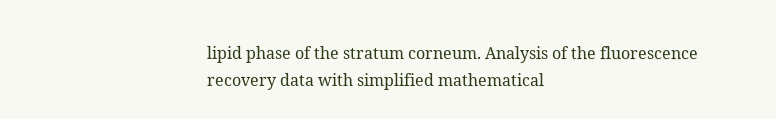lipid phase of the stratum corneum. Analysis of the fluorescence recovery data with simplified mathematical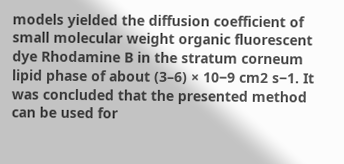models yielded the diffusion coefficient of small molecular weight organic fluorescent dye Rhodamine B in the stratum corneum lipid phase of about (3–6) × 10−9 cm2 s−1. It was concluded that the presented method can be used for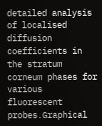detailed analysis of localised diffusion coefficients in the stratum corneum phases for various fluorescent probes.Graphical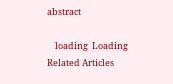abstract

    loading  Loading Related Articles